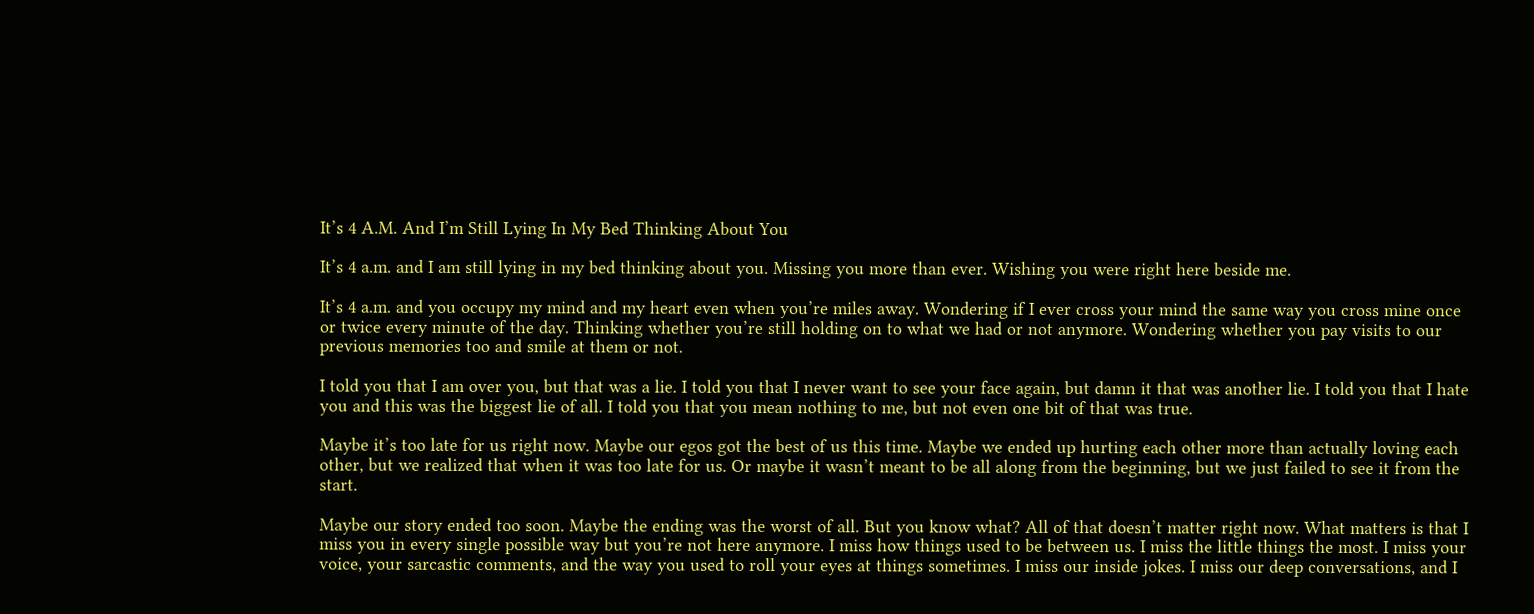It’s 4 A.M. And I’m Still Lying In My Bed Thinking About You

It’s 4 a.m. and I am still lying in my bed thinking about you. Missing you more than ever. Wishing you were right here beside me.

It’s 4 a.m. and you occupy my mind and my heart even when you’re miles away. Wondering if I ever cross your mind the same way you cross mine once or twice every minute of the day. Thinking whether you’re still holding on to what we had or not anymore. Wondering whether you pay visits to our previous memories too and smile at them or not.

I told you that I am over you, but that was a lie. I told you that I never want to see your face again, but damn it that was another lie. I told you that I hate you and this was the biggest lie of all. I told you that you mean nothing to me, but not even one bit of that was true.

Maybe it’s too late for us right now. Maybe our egos got the best of us this time. Maybe we ended up hurting each other more than actually loving each other, but we realized that when it was too late for us. Or maybe it wasn’t meant to be all along from the beginning, but we just failed to see it from the start.

Maybe our story ended too soon. Maybe the ending was the worst of all. But you know what? All of that doesn’t matter right now. What matters is that I miss you in every single possible way but you’re not here anymore. I miss how things used to be between us. I miss the little things the most. I miss your voice, your sarcastic comments, and the way you used to roll your eyes at things sometimes. I miss our inside jokes. I miss our deep conversations, and I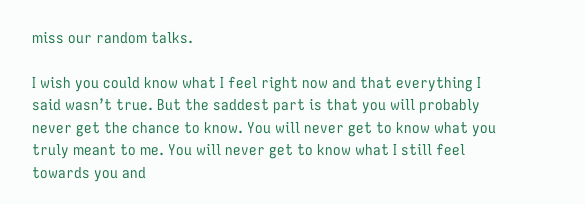miss our random talks.

I wish you could know what I feel right now and that everything I said wasn’t true. But the saddest part is that you will probably never get the chance to know. You will never get to know what you truly meant to me. You will never get to know what I still feel towards you and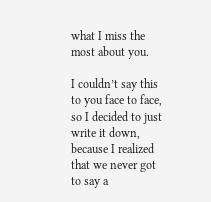what I miss the most about you.

I couldn’t say this to you face to face, so I decided to just write it down, because I realized that we never got to say a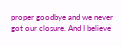proper goodbye and we never got our closure. And I believe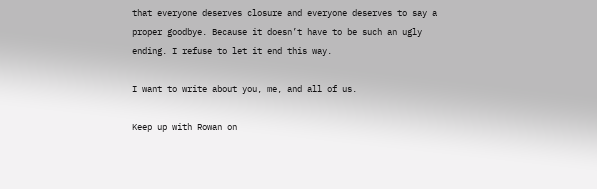that everyone deserves closure and everyone deserves to say a proper goodbye. Because it doesn’t have to be such an ugly ending. I refuse to let it end this way.

I want to write about you, me, and all of us.

Keep up with Rowan on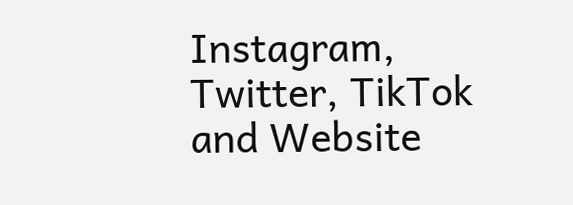Instagram, Twitter, TikTok and Website